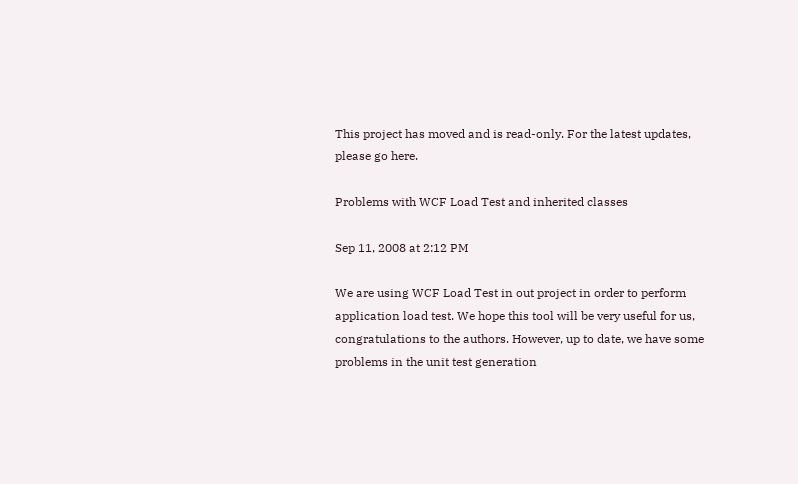This project has moved and is read-only. For the latest updates, please go here.

Problems with WCF Load Test and inherited classes

Sep 11, 2008 at 2:12 PM

We are using WCF Load Test in out project in order to perform application load test. We hope this tool will be very useful for us, congratulations to the authors. However, up to date, we have some problems in the unit test generation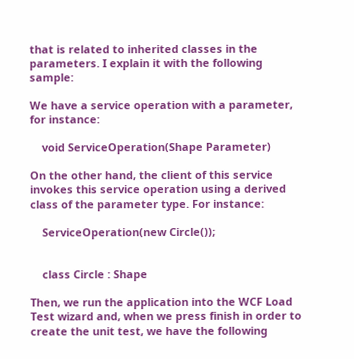that is related to inherited classes in the parameters. I explain it with the following sample:

We have a service operation with a parameter, for instance:

    void ServiceOperation(Shape Parameter)

On the other hand, the client of this service invokes this service operation using a derived class of the parameter type. For instance:

    ServiceOperation(new Circle());


    class Circle : Shape

Then, we run the application into the WCF Load Test wizard and, when we press finish in order to create the unit test, we have the following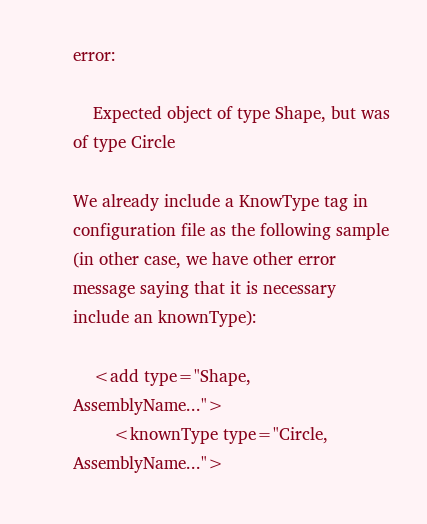error:

    Expected object of type Shape, but was of type Circle

We already include a KnowType tag in configuration file as the following sample (in other case, we have other error message saying that it is necessary include an knownType):

    <add type="Shape, AssemblyName...">
        <knownType type="Circle, AssemblyName...">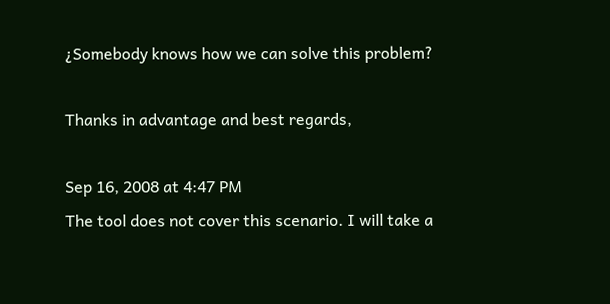¿Somebody knows how we can solve this problem?

Thanks in advantage and best regards,

Sep 16, 2008 at 4:47 PM
The tool does not cover this scenario. I will take a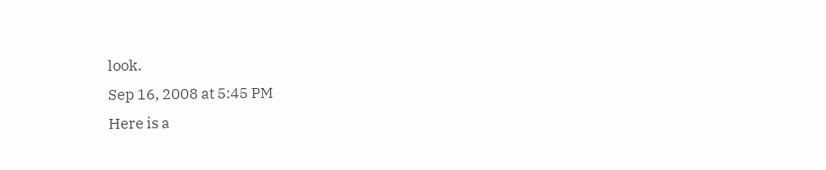look.
Sep 16, 2008 at 5:45 PM
Here is a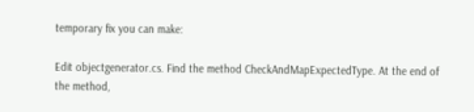temporary fix you can make:

Edit objectgenerator.cs. Find the method CheckAndMapExpectedType. At the end of the method,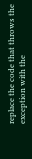replace the code that throws the exception with the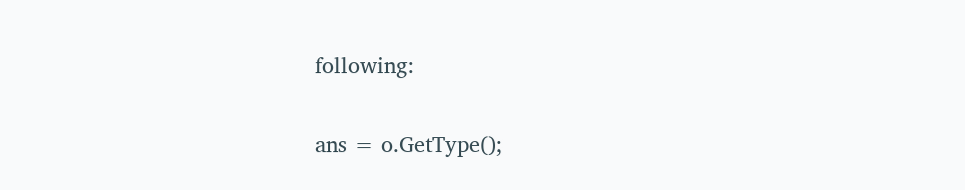following:

ans = o.GetType();